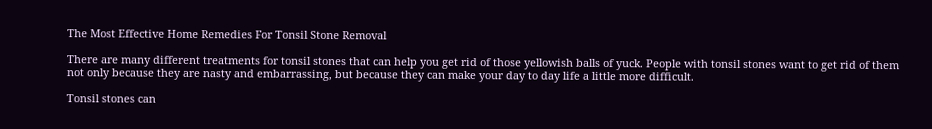The Most Effective Home Remedies For Tonsil Stone Removal

There are many different treatments for tonsil stones that can help you get rid of those yellowish balls of yuck. People with tonsil stones want to get rid of them not only because they are nasty and embarrassing, but because they can make your day to day life a little more difficult.

Tonsil stones can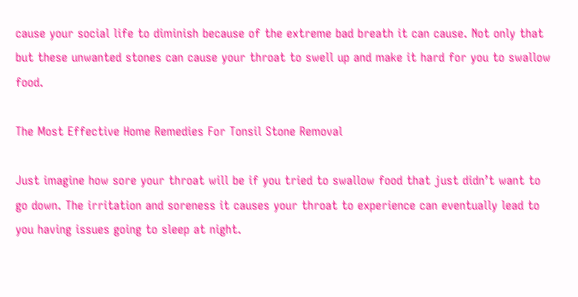cause your social life to diminish because of the extreme bad breath it can cause. Not only that but these unwanted stones can cause your throat to swell up and make it hard for you to swallow food.

The Most Effective Home Remedies For Tonsil Stone Removal

Just imagine how sore your throat will be if you tried to swallow food that just didn’t want to go down. The irritation and soreness it causes your throat to experience can eventually lead to you having issues going to sleep at night.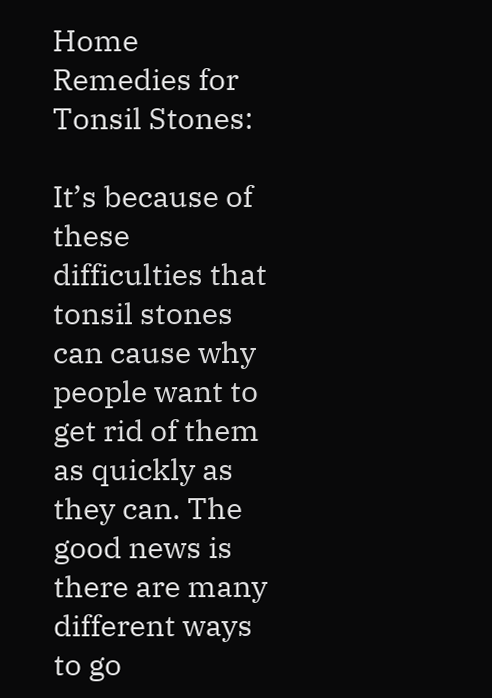Home Remedies for Tonsil Stones:

It’s because of these difficulties that tonsil stones can cause why people want to get rid of them as quickly as they can. The good news is there are many different ways to go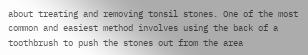about treating and removing tonsil stones. One of the most common and easiest method involves using the back of a toothbrush to push the stones out from the area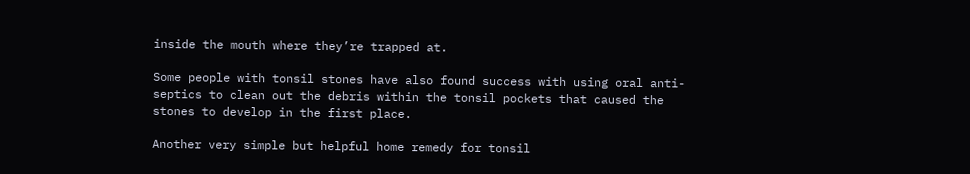inside the mouth where they’re trapped at.

Some people with tonsil stones have also found success with using oral anti-septics to clean out the debris within the tonsil pockets that caused the stones to develop in the first place.

Another very simple but helpful home remedy for tonsil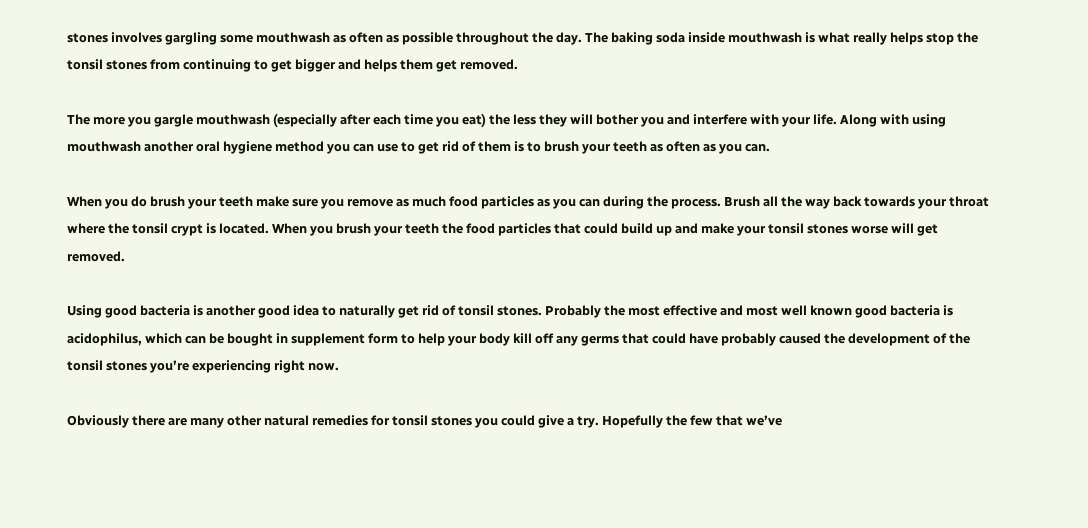stones involves gargling some mouthwash as often as possible throughout the day. The baking soda inside mouthwash is what really helps stop the tonsil stones from continuing to get bigger and helps them get removed.

The more you gargle mouthwash (especially after each time you eat) the less they will bother you and interfere with your life. Along with using mouthwash another oral hygiene method you can use to get rid of them is to brush your teeth as often as you can.

When you do brush your teeth make sure you remove as much food particles as you can during the process. Brush all the way back towards your throat where the tonsil crypt is located. When you brush your teeth the food particles that could build up and make your tonsil stones worse will get removed.

Using good bacteria is another good idea to naturally get rid of tonsil stones. Probably the most effective and most well known good bacteria is acidophilus, which can be bought in supplement form to help your body kill off any germs that could have probably caused the development of the tonsil stones you’re experiencing right now.

Obviously there are many other natural remedies for tonsil stones you could give a try. Hopefully the few that we’ve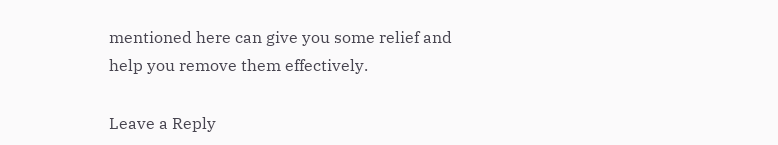mentioned here can give you some relief and help you remove them effectively.

Leave a Reply